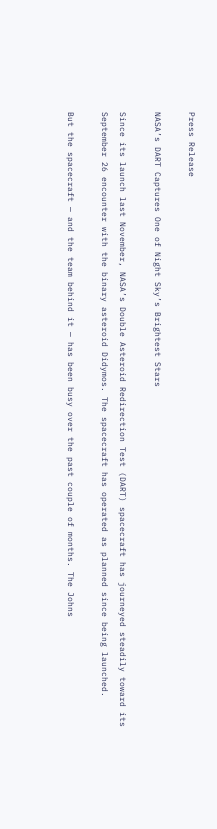Press Release

NASA’s DART Captures One of Night Sky’s Brightest Stars

Since its launch last November, NASA’s Double Asteroid Redirection Test (DART) spacecraft has journeyed steadily toward its September 26 encounter with the binary asteroid Didymos. The spacecraft has operated as planned since being launched.

But the spacecraft — and the team behind it — has been busy over the past couple of months. The Johns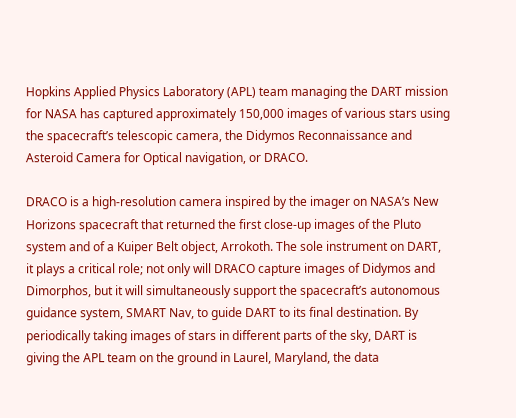Hopkins Applied Physics Laboratory (APL) team managing the DART mission for NASA has captured approximately 150,000 images of various stars using the spacecraft’s telescopic camera, the Didymos Reconnaissance and Asteroid Camera for Optical navigation, or DRACO.

DRACO is a high-resolution camera inspired by the imager on NASA’s New Horizons spacecraft that returned the first close-up images of the Pluto system and of a Kuiper Belt object, Arrokoth. The sole instrument on DART, it plays a critical role; not only will DRACO capture images of Didymos and Dimorphos, but it will simultaneously support the spacecraft’s autonomous guidance system, SMART Nav, to guide DART to its final destination. By periodically taking images of stars in different parts of the sky, DART is giving the APL team on the ground in Laurel, Maryland, the data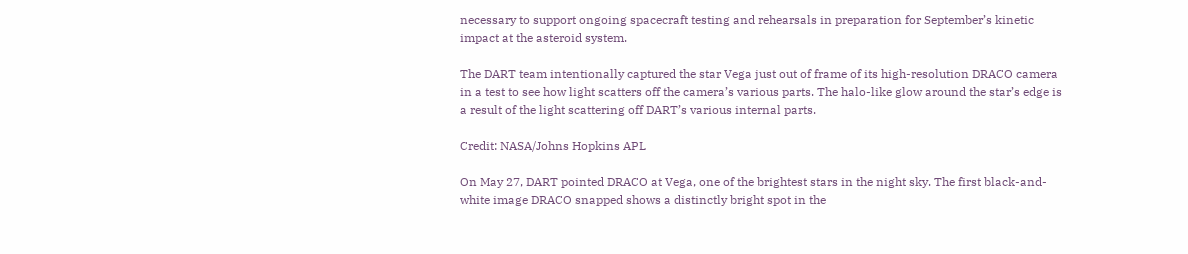necessary to support ongoing spacecraft testing and rehearsals in preparation for September’s kinetic impact at the asteroid system.

The DART team intentionally captured the star Vega just out of frame of its high-resolution DRACO camera in a test to see how light scatters off the camera’s various parts. The halo-like glow around the star’s edge is a result of the light scattering off DART’s various internal parts.

Credit: NASA/Johns Hopkins APL

On May 27, DART pointed DRACO at Vega, one of the brightest stars in the night sky. The first black-and-white image DRACO snapped shows a distinctly bright spot in the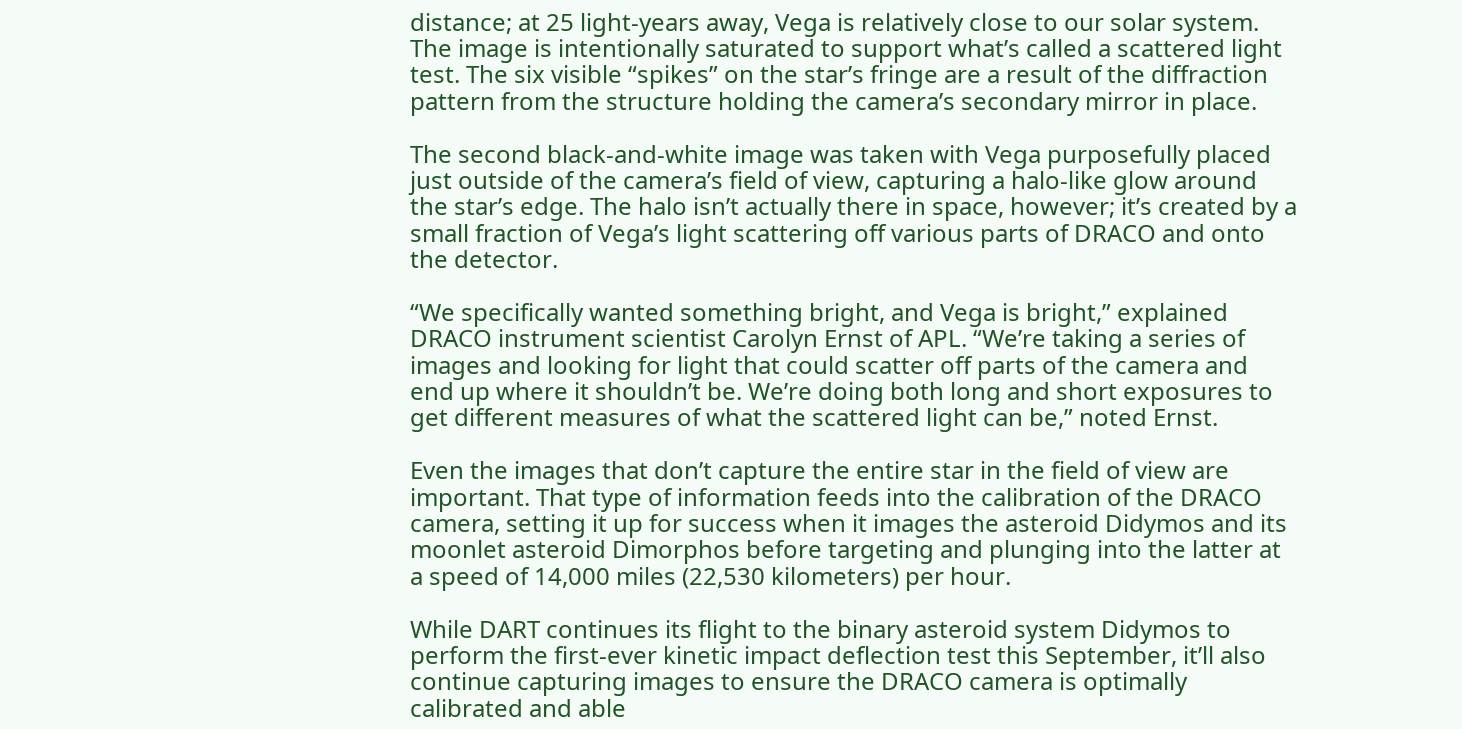distance; at 25 light-years away, Vega is relatively close to our solar system. The image is intentionally saturated to support what’s called a scattered light test. The six visible “spikes” on the star’s fringe are a result of the diffraction pattern from the structure holding the camera’s secondary mirror in place.

The second black-and-white image was taken with Vega purposefully placed just outside of the camera’s field of view, capturing a halo-like glow around the star’s edge. The halo isn’t actually there in space, however; it’s created by a small fraction of Vega’s light scattering off various parts of DRACO and onto the detector.

“We specifically wanted something bright, and Vega is bright,” explained DRACO instrument scientist Carolyn Ernst of APL. “We’re taking a series of images and looking for light that could scatter off parts of the camera and end up where it shouldn’t be. We’re doing both long and short exposures to get different measures of what the scattered light can be,” noted Ernst.

Even the images that don’t capture the entire star in the field of view are important. That type of information feeds into the calibration of the DRACO camera, setting it up for success when it images the asteroid Didymos and its moonlet asteroid Dimorphos before targeting and plunging into the latter at a speed of 14,000 miles (22,530 kilometers) per hour.

While DART continues its flight to the binary asteroid system Didymos to perform the first-ever kinetic impact deflection test this September, it’ll also continue capturing images to ensure the DRACO camera is optimally calibrated and able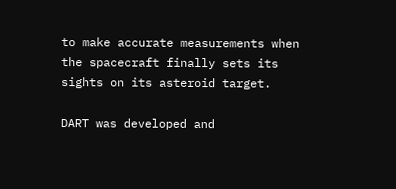to make accurate measurements when the spacecraft finally sets its sights on its asteroid target.

DART was developed and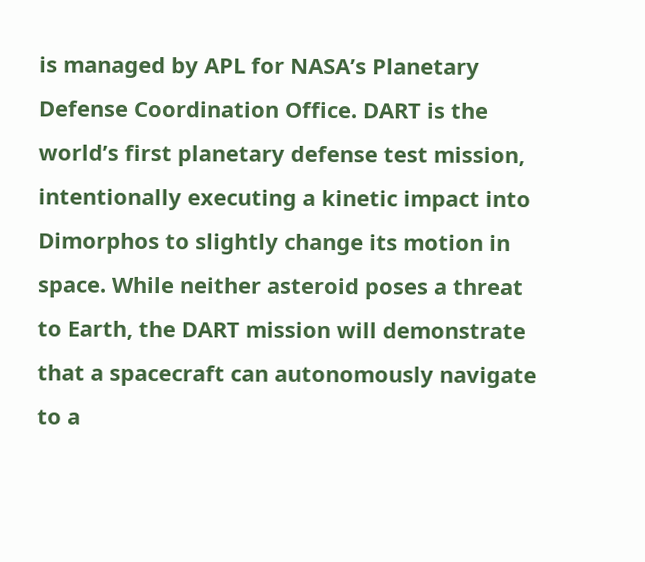is managed by APL for NASA’s Planetary Defense Coordination Office. DART is the world’s first planetary defense test mission, intentionally executing a kinetic impact into Dimorphos to slightly change its motion in space. While neither asteroid poses a threat to Earth, the DART mission will demonstrate that a spacecraft can autonomously navigate to a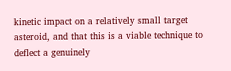kinetic impact on a relatively small target asteroid, and that this is a viable technique to deflect a genuinely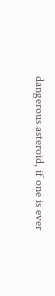dangerous asteroid, if one is ever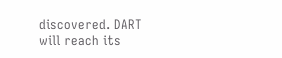discovered. DART will reach its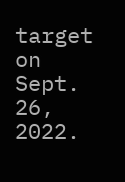target on Sept. 26, 2022.